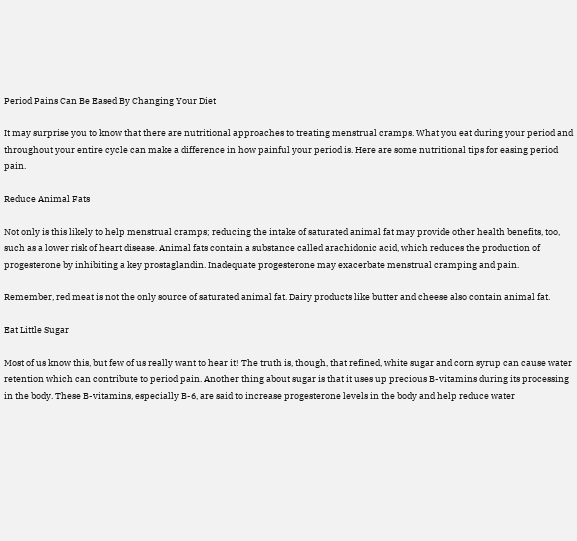Period Pains Can Be Eased By Changing Your Diet

It may surprise you to know that there are nutritional approaches to treating menstrual cramps. What you eat during your period and throughout your entire cycle can make a difference in how painful your period is. Here are some nutritional tips for easing period pain.

Reduce Animal Fats

Not only is this likely to help menstrual cramps; reducing the intake of saturated animal fat may provide other health benefits, too, such as a lower risk of heart disease. Animal fats contain a substance called arachidonic acid, which reduces the production of progesterone by inhibiting a key prostaglandin. Inadequate progesterone may exacerbate menstrual cramping and pain.

Remember, red meat is not the only source of saturated animal fat. Dairy products like butter and cheese also contain animal fat.

Eat Little Sugar

Most of us know this, but few of us really want to hear it! The truth is, though, that refined, white sugar and corn syrup can cause water retention which can contribute to period pain. Another thing about sugar is that it uses up precious B-vitamins during its processing in the body. These B-vitamins, especially B-6, are said to increase progesterone levels in the body and help reduce water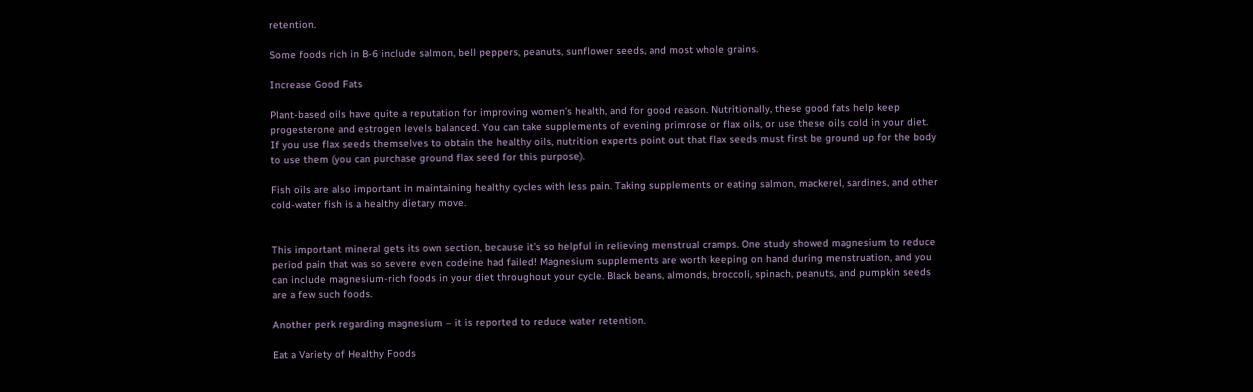retention.

Some foods rich in B-6 include salmon, bell peppers, peanuts, sunflower seeds, and most whole grains.

Increase Good Fats

Plant-based oils have quite a reputation for improving women’s health, and for good reason. Nutritionally, these good fats help keep progesterone and estrogen levels balanced. You can take supplements of evening primrose or flax oils, or use these oils cold in your diet. If you use flax seeds themselves to obtain the healthy oils, nutrition experts point out that flax seeds must first be ground up for the body to use them (you can purchase ground flax seed for this purpose).

Fish oils are also important in maintaining healthy cycles with less pain. Taking supplements or eating salmon, mackerel, sardines, and other cold-water fish is a healthy dietary move.


This important mineral gets its own section, because it’s so helpful in relieving menstrual cramps. One study showed magnesium to reduce period pain that was so severe even codeine had failed! Magnesium supplements are worth keeping on hand during menstruation, and you can include magnesium-rich foods in your diet throughout your cycle. Black beans, almonds, broccoli, spinach, peanuts, and pumpkin seeds are a few such foods.

Another perk regarding magnesium – it is reported to reduce water retention.

Eat a Variety of Healthy Foods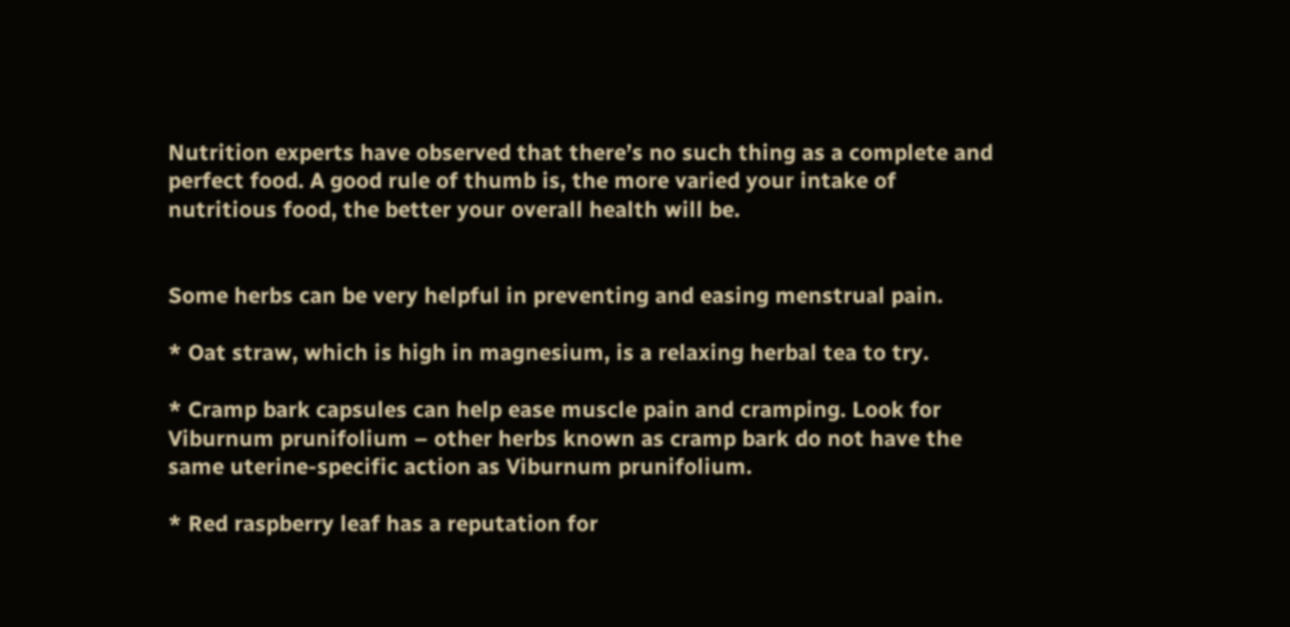Nutrition experts have observed that there’s no such thing as a complete and perfect food. A good rule of thumb is, the more varied your intake of nutritious food, the better your overall health will be.


Some herbs can be very helpful in preventing and easing menstrual pain.

* Oat straw, which is high in magnesium, is a relaxing herbal tea to try.

* Cramp bark capsules can help ease muscle pain and cramping. Look for Viburnum prunifolium – other herbs known as cramp bark do not have the same uterine-specific action as Viburnum prunifolium.

* Red raspberry leaf has a reputation for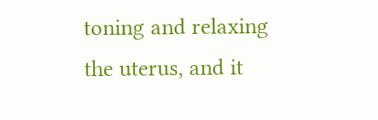toning and relaxing the uterus, and it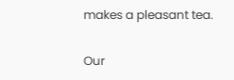makes a pleasant tea.

Our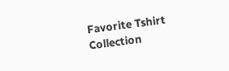Favorite Tshirt Collection